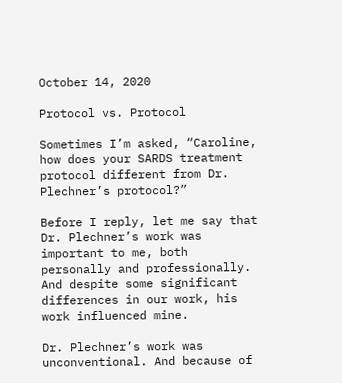October 14, 2020

Protocol vs. Protocol

Sometimes I’m asked, “Caroline, how does your SARDS treatment protocol different from Dr. Plechner’s protocol?”

Before I reply, let me say that Dr. Plechner’s work was important to me, both personally and professionally. And despite some significant differences in our work, his work influenced mine.

Dr. Plechner’s work was unconventional. And because of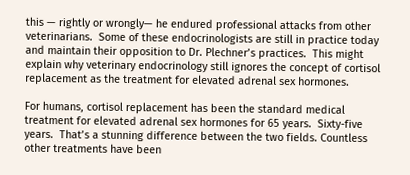this — rightly or wrongly— he endured professional attacks from other veterinarians.  Some of these endocrinologists are still in practice today and maintain their opposition to Dr. Plechner’s practices.  This might explain why veterinary endocrinology still ignores the concept of cortisol replacement as the treatment for elevated adrenal sex hormones.

For humans, cortisol replacement has been the standard medical treatment for elevated adrenal sex hormones for 65 years.  Sixty-five years.  That’s a stunning difference between the two fields. Countless other treatments have been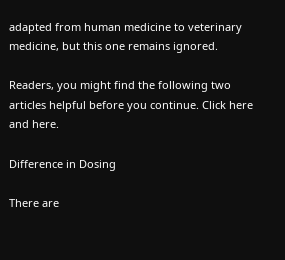adapted from human medicine to veterinary medicine, but this one remains ignored.

Readers, you might find the following two articles helpful before you continue. Click here and here.

Difference in Dosing

There are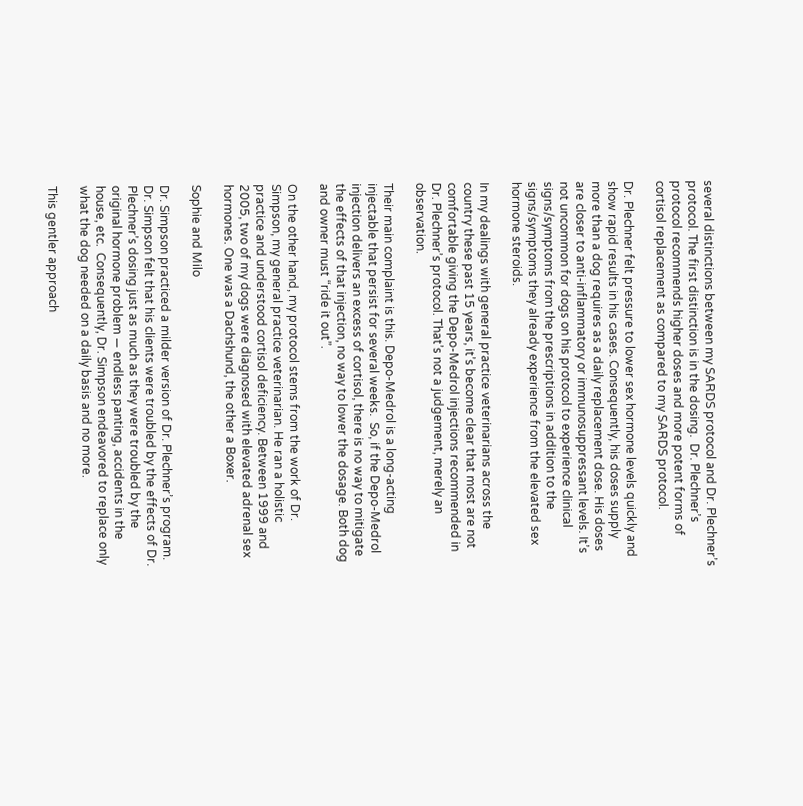several distinctions between my SARDS protocol and Dr. Plechner’s protocol. The first distinction is in the dosing.  Dr. Plechner’s protocol recommends higher doses and more potent forms of cortisol replacement as compared to my SARDS protocol.

Dr. Plechner felt pressure to lower sex hormone levels quickly and show rapid results in his cases. Consequently, his doses supply more than a dog requires as a daily replacement dose. His doses are closer to anti-inflammatory or immunosuppressant levels. It’s not uncommon for dogs on his protocol to experience clinical signs/symptoms from the prescriptions in addition to the signs/symptoms they already experience from the elevated sex hormone steroids.

In my dealings with general practice veterinarians across the country these past 15 years, it’s become clear that most are not comfortable giving the Depo-Medrol injections recommended in Dr. Plechner’s protocol. That’s not a judgement, merely an observation.

Their main complaint is this. Depo-Medrol is a long-acting injectable that persist for several weeks.  So, if the Depo-Medrol injection delivers an excess of cortisol, there is no way to mitigate the effects of that injection, no way to lower the dosage. Both dog and owner must “ride it out”.

On the other hand, my protocol stems from the work of Dr. Simpson, my general practice veterinarian. He ran a holistic practice and understood cortisol deficiency. Between 1999 and 2005, two of my dogs were diagnosed with elevated adrenal sex hormones. One was a Dachshund, the other a Boxer.

Sophie and Milo

Dr. Simpson practiced a milder version of Dr. Plechner’s program. Dr. Simpson felt that his clients were troubled by the effects of Dr. Plechner’s dosing just as much as they were troubled by the original hormone problem — endless panting, accidents in the house, etc.  Consequently, Dr. Simpson endeavored to replace only what the dog needed on a daily basis and no more.

This gentler approach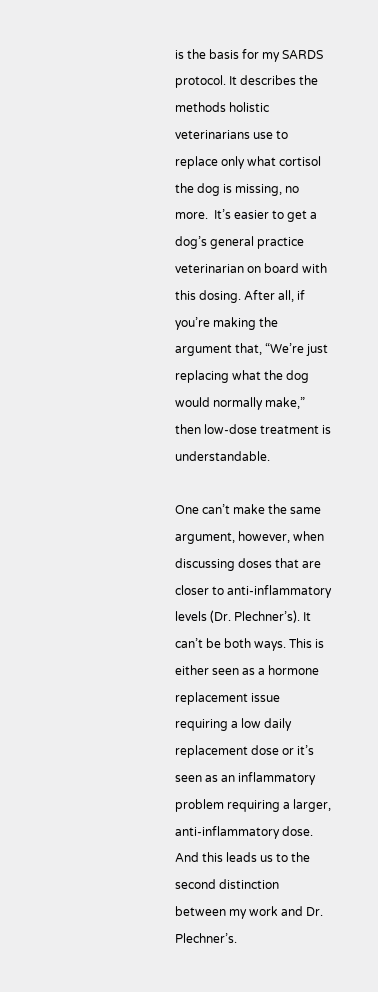is the basis for my SARDS protocol. It describes the methods holistic veterinarians use to replace only what cortisol the dog is missing, no more.  It’s easier to get a dog’s general practice veterinarian on board with this dosing. After all, if you’re making the argument that, “We’re just replacing what the dog would normally make,” then low-dose treatment is understandable.

One can’t make the same argument, however, when discussing doses that are closer to anti-inflammatory levels (Dr. Plechner’s). It can’t be both ways. This is either seen as a hormone replacement issue requiring a low daily replacement dose or it’s seen as an inflammatory problem requiring a larger, anti-inflammatory dose. And this leads us to the second distinction between my work and Dr. Plechner’s.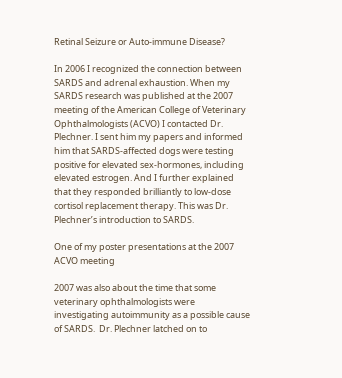Retinal Seizure or Auto-immune Disease?

In 2006 I recognized the connection between SARDS and adrenal exhaustion. When my SARDS research was published at the 2007 meeting of the American College of Veterinary Ophthalmologists (ACVO) I contacted Dr. Plechner. I sent him my papers and informed him that SARDS-affected dogs were testing positive for elevated sex-hormones, including elevated estrogen. And I further explained that they responded brilliantly to low-dose cortisol replacement therapy. This was Dr. Plechner’s introduction to SARDS.

One of my poster presentations at the 2007 ACVO meeting

2007 was also about the time that some veterinary ophthalmologists were investigating autoimmunity as a possible cause of SARDS.  Dr. Plechner latched on to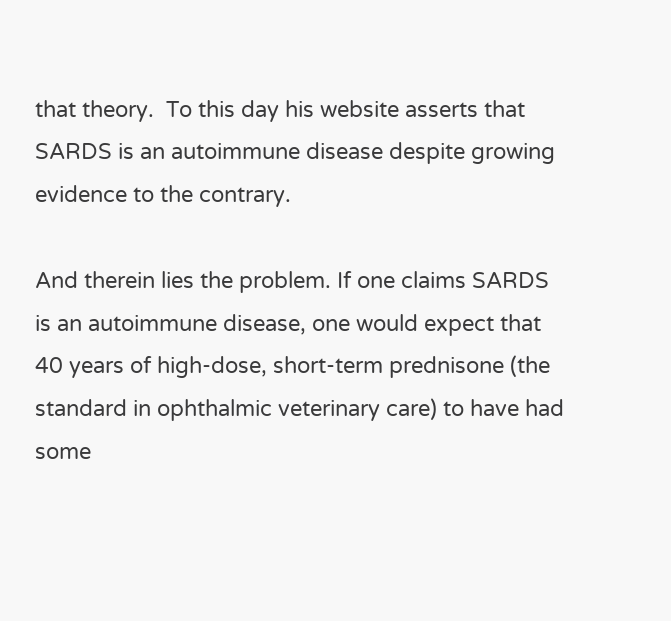that theory.  To this day his website asserts that SARDS is an autoimmune disease despite growing evidence to the contrary.

And therein lies the problem. If one claims SARDS is an autoimmune disease, one would expect that 40 years of high-dose, short-term prednisone (the standard in ophthalmic veterinary care) to have had some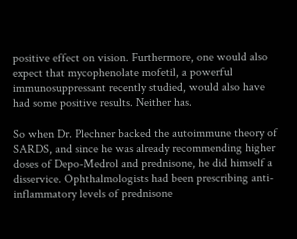positive effect on vision. Furthermore, one would also expect that mycophenolate mofetil, a powerful immunosuppressant recently studied, would also have had some positive results. Neither has.

So when Dr. Plechner backed the autoimmune theory of SARDS, and since he was already recommending higher doses of Depo-Medrol and prednisone, he did himself a disservice. Ophthalmologists had been prescribing anti-inflammatory levels of prednisone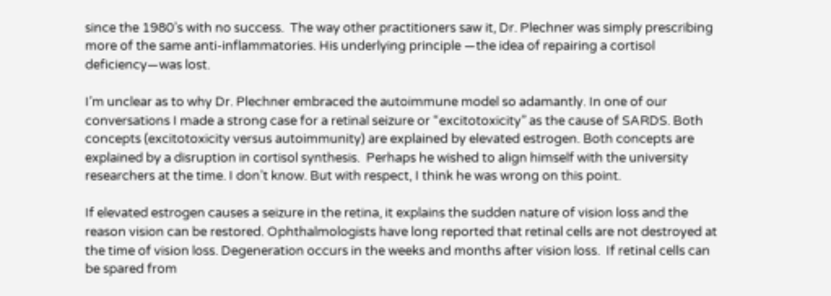since the 1980’s with no success.  The way other practitioners saw it, Dr. Plechner was simply prescribing more of the same anti-inflammatories. His underlying principle —the idea of repairing a cortisol deficiency—was lost.

I’m unclear as to why Dr. Plechner embraced the autoimmune model so adamantly. In one of our conversations I made a strong case for a retinal seizure or “excitotoxicity” as the cause of SARDS. Both concepts (excitotoxicity versus autoimmunity) are explained by elevated estrogen. Both concepts are explained by a disruption in cortisol synthesis.  Perhaps he wished to align himself with the university researchers at the time. I don’t know. But with respect, I think he was wrong on this point.

If elevated estrogen causes a seizure in the retina, it explains the sudden nature of vision loss and the reason vision can be restored. Ophthalmologists have long reported that retinal cells are not destroyed at the time of vision loss. Degeneration occurs in the weeks and months after vision loss.  If retinal cells can be spared from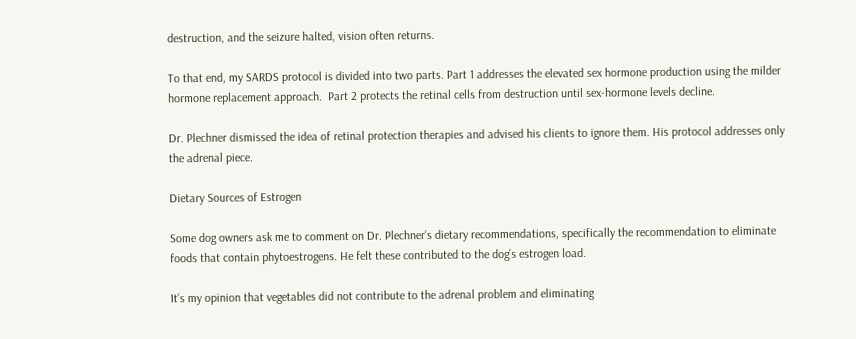destruction, and the seizure halted, vision often returns.

To that end, my SARDS protocol is divided into two parts. Part 1 addresses the elevated sex hormone production using the milder hormone replacement approach.  Part 2 protects the retinal cells from destruction until sex-hormone levels decline.

Dr. Plechner dismissed the idea of retinal protection therapies and advised his clients to ignore them. His protocol addresses only the adrenal piece.

Dietary Sources of Estrogen

Some dog owners ask me to comment on Dr. Plechner’s dietary recommendations, specifically the recommendation to eliminate foods that contain phytoestrogens. He felt these contributed to the dog’s estrogen load.

It’s my opinion that vegetables did not contribute to the adrenal problem and eliminating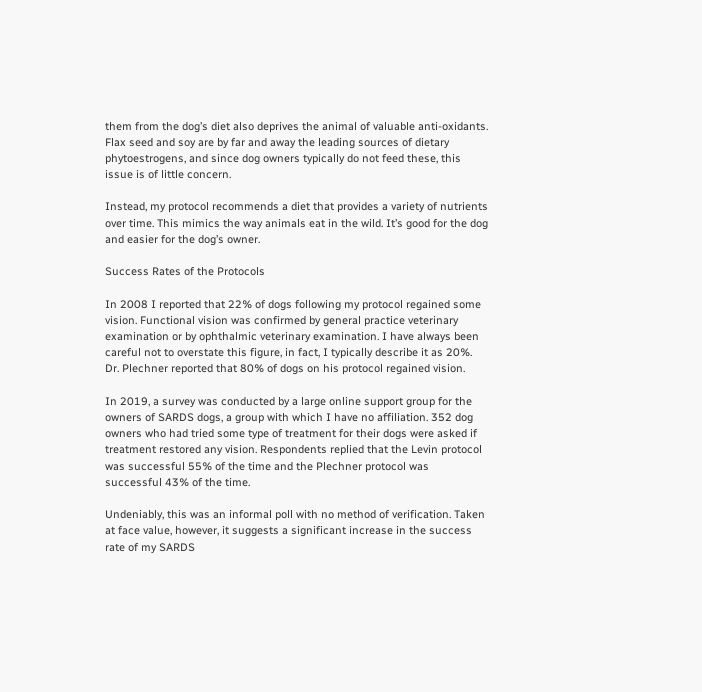them from the dog’s diet also deprives the animal of valuable anti-oxidants.  Flax seed and soy are by far and away the leading sources of dietary phytoestrogens, and since dog owners typically do not feed these, this issue is of little concern.

Instead, my protocol recommends a diet that provides a variety of nutrients over time. This mimics the way animals eat in the wild. It’s good for the dog and easier for the dog’s owner.

Success Rates of the Protocols

In 2008 I reported that 22% of dogs following my protocol regained some vision. Functional vision was confirmed by general practice veterinary examination or by ophthalmic veterinary examination. I have always been careful not to overstate this figure, in fact, I typically describe it as 20%. Dr. Plechner reported that 80% of dogs on his protocol regained vision.

In 2019, a survey was conducted by a large online support group for the owners of SARDS dogs, a group with which I have no affiliation. 352 dog owners who had tried some type of treatment for their dogs were asked if treatment restored any vision. Respondents replied that the Levin protocol was successful 55% of the time and the Plechner protocol was successful 43% of the time.

Undeniably, this was an informal poll with no method of verification. Taken at face value, however, it suggests a significant increase in the success rate of my SARDS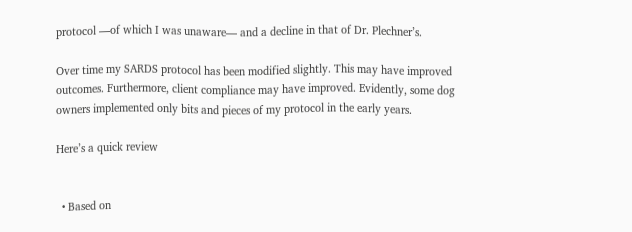protocol —of which I was unaware— and a decline in that of Dr. Plechner’s.

Over time my SARDS protocol has been modified slightly. This may have improved outcomes. Furthermore, client compliance may have improved. Evidently, some dog owners implemented only bits and pieces of my protocol in the early years.

Here’s a quick review


  • Based on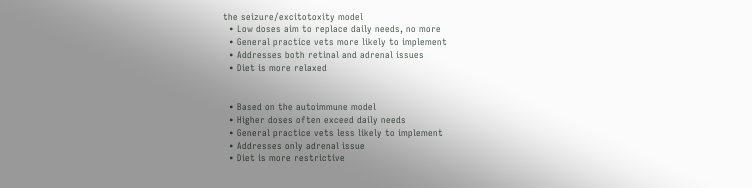the seizure/excitotoxity model
  • Low doses aim to replace daily needs, no more
  • General practice vets more likely to implement
  • Addresses both retinal and adrenal issues
  • Diet is more relaxed


  • Based on the autoimmune model
  • Higher doses often exceed daily needs
  • General practice vets less likely to implement
  • Addresses only adrenal issue
  • Diet is more restrictive